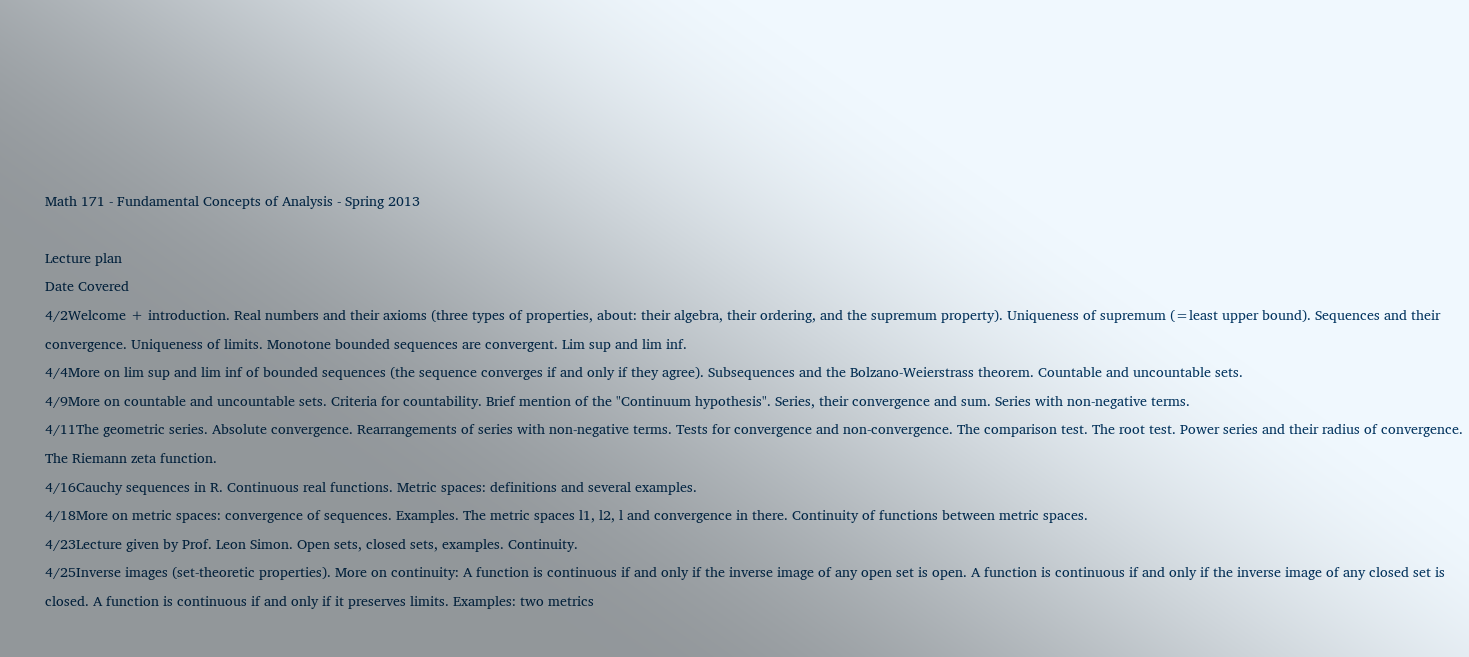Math 171 - Fundamental Concepts of Analysis - Spring 2013

Lecture plan
Date Covered
4/2Welcome + introduction. Real numbers and their axioms (three types of properties, about: their algebra, their ordering, and the supremum property). Uniqueness of supremum (=least upper bound). Sequences and their convergence. Uniqueness of limits. Monotone bounded sequences are convergent. Lim sup and lim inf.
4/4More on lim sup and lim inf of bounded sequences (the sequence converges if and only if they agree). Subsequences and the Bolzano-Weierstrass theorem. Countable and uncountable sets.
4/9More on countable and uncountable sets. Criteria for countability. Brief mention of the "Continuum hypothesis". Series, their convergence and sum. Series with non-negative terms.
4/11The geometric series. Absolute convergence. Rearrangements of series with non-negative terms. Tests for convergence and non-convergence. The comparison test. The root test. Power series and their radius of convergence. The Riemann zeta function.
4/16Cauchy sequences in R. Continuous real functions. Metric spaces: definitions and several examples.
4/18More on metric spaces: convergence of sequences. Examples. The metric spaces l1, l2, l and convergence in there. Continuity of functions between metric spaces.
4/23Lecture given by Prof. Leon Simon. Open sets, closed sets, examples. Continuity.
4/25Inverse images (set-theoretic properties). More on continuity: A function is continuous if and only if the inverse image of any open set is open. A function is continuous if and only if the inverse image of any closed set is closed. A function is continuous if and only if it preserves limits. Examples: two metrics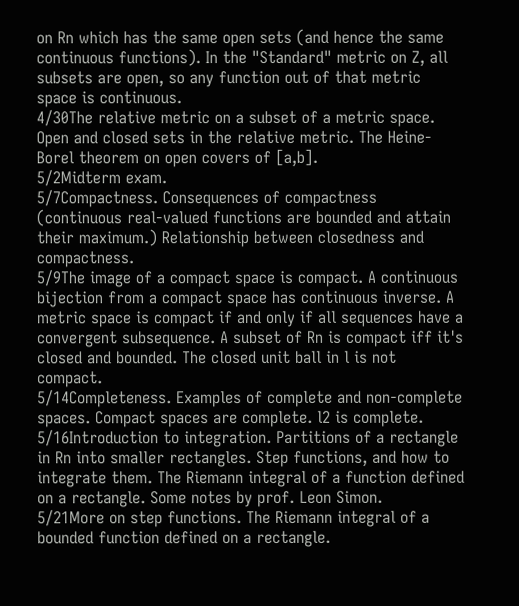on Rn which has the same open sets (and hence the same continuous functions). In the "Standard" metric on Z, all subsets are open, so any function out of that metric space is continuous.
4/30The relative metric on a subset of a metric space. Open and closed sets in the relative metric. The Heine-Borel theorem on open covers of [a,b].
5/2Midterm exam.
5/7Compactness. Consequences of compactness (continuous real-valued functions are bounded and attain their maximum.) Relationship between closedness and compactness.
5/9The image of a compact space is compact. A continuous bijection from a compact space has continuous inverse. A metric space is compact if and only if all sequences have a convergent subsequence. A subset of Rn is compact iff it's closed and bounded. The closed unit ball in l is not compact.
5/14Completeness. Examples of complete and non-complete spaces. Compact spaces are complete. l2 is complete.
5/16Introduction to integration. Partitions of a rectangle in Rn into smaller rectangles. Step functions, and how to integrate them. The Riemann integral of a function defined on a rectangle. Some notes by prof. Leon Simon.
5/21More on step functions. The Riemann integral of a bounded function defined on a rectangle.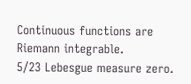Continuous functions are Riemann integrable.
5/23 Lebesgue measure zero.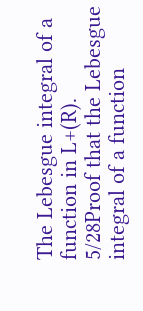The Lebesgue integral of a function in L+(R).
5/28Proof that the Lebesgue integral of a function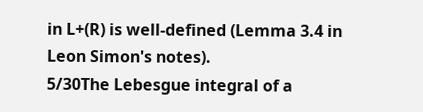in L+(R) is well-defined (Lemma 3.4 in Leon Simon's notes).
5/30The Lebesgue integral of a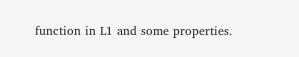function in L1 and some properties.